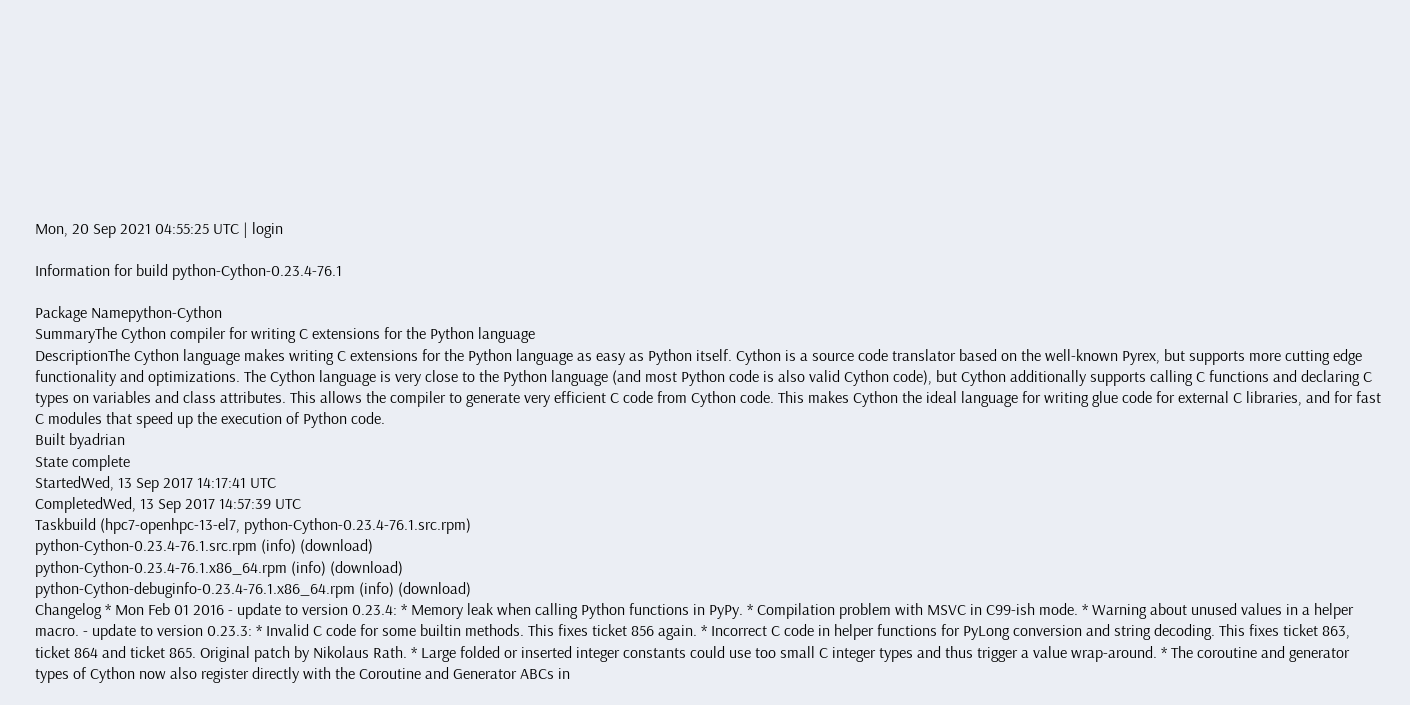Mon, 20 Sep 2021 04:55:25 UTC | login

Information for build python-Cython-0.23.4-76.1

Package Namepython-Cython
SummaryThe Cython compiler for writing C extensions for the Python language
DescriptionThe Cython language makes writing C extensions for the Python language as easy as Python itself. Cython is a source code translator based on the well-known Pyrex, but supports more cutting edge functionality and optimizations. The Cython language is very close to the Python language (and most Python code is also valid Cython code), but Cython additionally supports calling C functions and declaring C types on variables and class attributes. This allows the compiler to generate very efficient C code from Cython code. This makes Cython the ideal language for writing glue code for external C libraries, and for fast C modules that speed up the execution of Python code.
Built byadrian
State complete
StartedWed, 13 Sep 2017 14:17:41 UTC
CompletedWed, 13 Sep 2017 14:57:39 UTC
Taskbuild (hpc7-openhpc-13-el7, python-Cython-0.23.4-76.1.src.rpm)
python-Cython-0.23.4-76.1.src.rpm (info) (download)
python-Cython-0.23.4-76.1.x86_64.rpm (info) (download)
python-Cython-debuginfo-0.23.4-76.1.x86_64.rpm (info) (download)
Changelog * Mon Feb 01 2016 - update to version 0.23.4: * Memory leak when calling Python functions in PyPy. * Compilation problem with MSVC in C99-ish mode. * Warning about unused values in a helper macro. - update to version 0.23.3: * Invalid C code for some builtin methods. This fixes ticket 856 again. * Incorrect C code in helper functions for PyLong conversion and string decoding. This fixes ticket 863, ticket 864 and ticket 865. Original patch by Nikolaus Rath. * Large folded or inserted integer constants could use too small C integer types and thus trigger a value wrap-around. * The coroutine and generator types of Cython now also register directly with the Coroutine and Generator ABCs in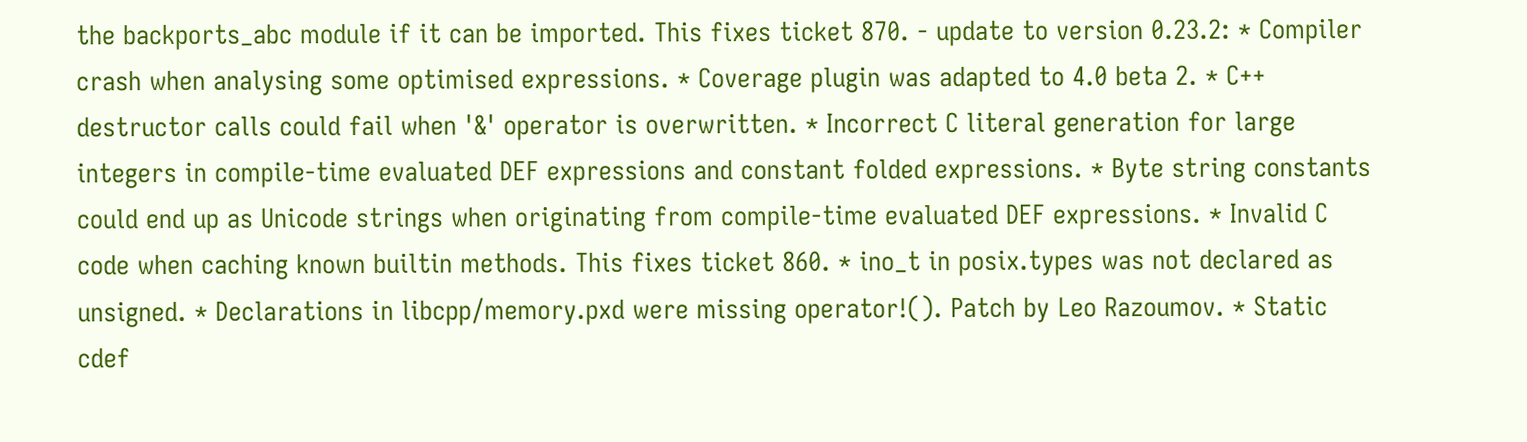the backports_abc module if it can be imported. This fixes ticket 870. - update to version 0.23.2: * Compiler crash when analysing some optimised expressions. * Coverage plugin was adapted to 4.0 beta 2. * C++ destructor calls could fail when '&' operator is overwritten. * Incorrect C literal generation for large integers in compile-time evaluated DEF expressions and constant folded expressions. * Byte string constants could end up as Unicode strings when originating from compile-time evaluated DEF expressions. * Invalid C code when caching known builtin methods. This fixes ticket 860. * ino_t in posix.types was not declared as unsigned. * Declarations in libcpp/memory.pxd were missing operator!(). Patch by Leo Razoumov. * Static cdef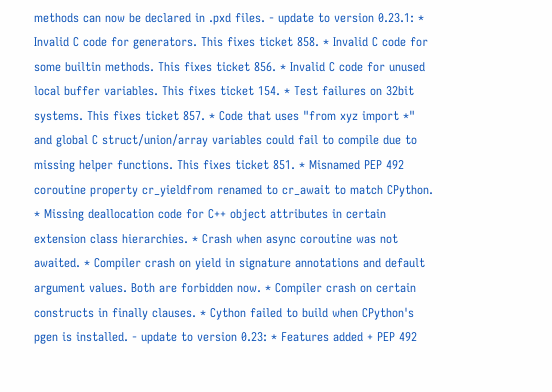methods can now be declared in .pxd files. - update to version 0.23.1: * Invalid C code for generators. This fixes ticket 858. * Invalid C code for some builtin methods. This fixes ticket 856. * Invalid C code for unused local buffer variables. This fixes ticket 154. * Test failures on 32bit systems. This fixes ticket 857. * Code that uses "from xyz import *" and global C struct/union/array variables could fail to compile due to missing helper functions. This fixes ticket 851. * Misnamed PEP 492 coroutine property cr_yieldfrom renamed to cr_await to match CPython. * Missing deallocation code for C++ object attributes in certain extension class hierarchies. * Crash when async coroutine was not awaited. * Compiler crash on yield in signature annotations and default argument values. Both are forbidden now. * Compiler crash on certain constructs in finally clauses. * Cython failed to build when CPython's pgen is installed. - update to version 0.23: * Features added + PEP 492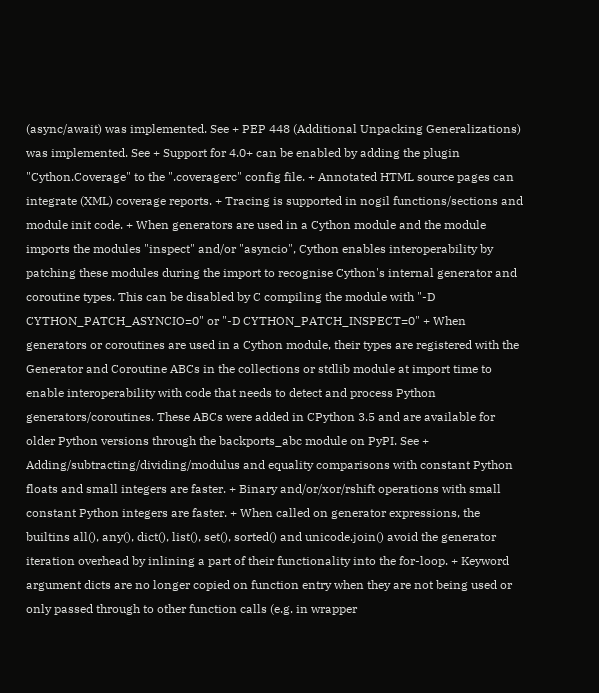(async/await) was implemented. See + PEP 448 (Additional Unpacking Generalizations) was implemented. See + Support for 4.0+ can be enabled by adding the plugin "Cython.Coverage" to the ".coveragerc" config file. + Annotated HTML source pages can integrate (XML) coverage reports. + Tracing is supported in nogil functions/sections and module init code. + When generators are used in a Cython module and the module imports the modules "inspect" and/or "asyncio", Cython enables interoperability by patching these modules during the import to recognise Cython's internal generator and coroutine types. This can be disabled by C compiling the module with "-D CYTHON_PATCH_ASYNCIO=0" or "-D CYTHON_PATCH_INSPECT=0" + When generators or coroutines are used in a Cython module, their types are registered with the Generator and Coroutine ABCs in the collections or stdlib module at import time to enable interoperability with code that needs to detect and process Python generators/coroutines. These ABCs were added in CPython 3.5 and are available for older Python versions through the backports_abc module on PyPI. See + Adding/subtracting/dividing/modulus and equality comparisons with constant Python floats and small integers are faster. + Binary and/or/xor/rshift operations with small constant Python integers are faster. + When called on generator expressions, the builtins all(), any(), dict(), list(), set(), sorted() and unicode.join() avoid the generator iteration overhead by inlining a part of their functionality into the for-loop. + Keyword argument dicts are no longer copied on function entry when they are not being used or only passed through to other function calls (e.g. in wrapper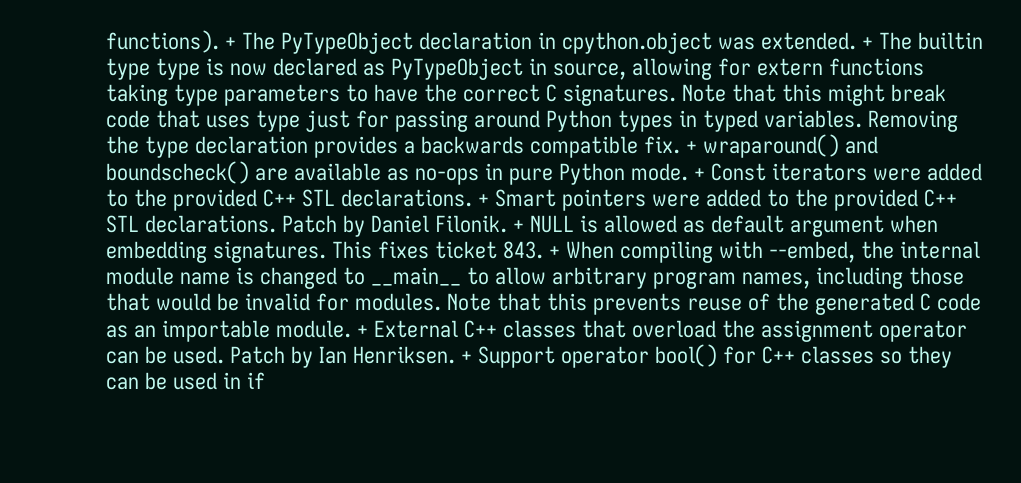functions). + The PyTypeObject declaration in cpython.object was extended. + The builtin type type is now declared as PyTypeObject in source, allowing for extern functions taking type parameters to have the correct C signatures. Note that this might break code that uses type just for passing around Python types in typed variables. Removing the type declaration provides a backwards compatible fix. + wraparound() and boundscheck() are available as no-ops in pure Python mode. + Const iterators were added to the provided C++ STL declarations. + Smart pointers were added to the provided C++ STL declarations. Patch by Daniel Filonik. + NULL is allowed as default argument when embedding signatures. This fixes ticket 843. + When compiling with --embed, the internal module name is changed to __main__ to allow arbitrary program names, including those that would be invalid for modules. Note that this prevents reuse of the generated C code as an importable module. + External C++ classes that overload the assignment operator can be used. Patch by Ian Henriksen. + Support operator bool() for C++ classes so they can be used in if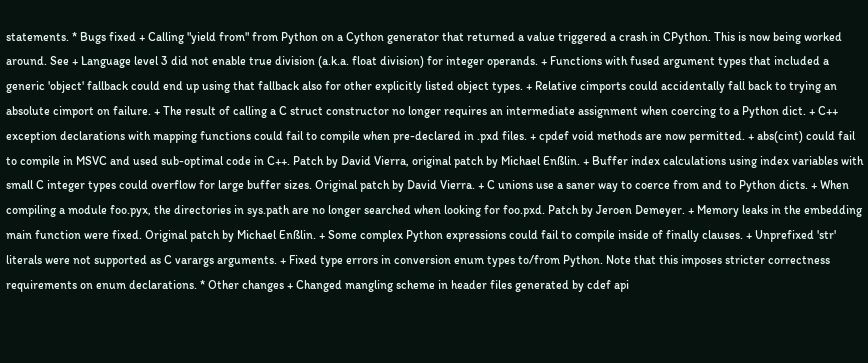statements. * Bugs fixed + Calling "yield from" from Python on a Cython generator that returned a value triggered a crash in CPython. This is now being worked around. See + Language level 3 did not enable true division (a.k.a. float division) for integer operands. + Functions with fused argument types that included a generic 'object' fallback could end up using that fallback also for other explicitly listed object types. + Relative cimports could accidentally fall back to trying an absolute cimport on failure. + The result of calling a C struct constructor no longer requires an intermediate assignment when coercing to a Python dict. + C++ exception declarations with mapping functions could fail to compile when pre-declared in .pxd files. + cpdef void methods are now permitted. + abs(cint) could fail to compile in MSVC and used sub-optimal code in C++. Patch by David Vierra, original patch by Michael Enßlin. + Buffer index calculations using index variables with small C integer types could overflow for large buffer sizes. Original patch by David Vierra. + C unions use a saner way to coerce from and to Python dicts. + When compiling a module foo.pyx, the directories in sys.path are no longer searched when looking for foo.pxd. Patch by Jeroen Demeyer. + Memory leaks in the embedding main function were fixed. Original patch by Michael Enßlin. + Some complex Python expressions could fail to compile inside of finally clauses. + Unprefixed 'str' literals were not supported as C varargs arguments. + Fixed type errors in conversion enum types to/from Python. Note that this imposes stricter correctness requirements on enum declarations. * Other changes + Changed mangling scheme in header files generated by cdef api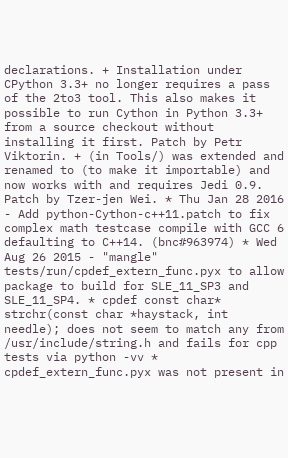declarations. + Installation under CPython 3.3+ no longer requires a pass of the 2to3 tool. This also makes it possible to run Cython in Python 3.3+ from a source checkout without installing it first. Patch by Petr Viktorin. + (in Tools/) was extended and renamed to (to make it importable) and now works with and requires Jedi 0.9. Patch by Tzer-jen Wei. * Thu Jan 28 2016 - Add python-Cython-c++11.patch to fix complex math testcase compile with GCC 6 defaulting to C++14. (bnc#963974) * Wed Aug 26 2015 - "mangle" tests/run/cpdef_extern_func.pyx to allow package to build for SLE_11_SP3 and SLE_11_SP4. * cpdef const char* strchr(const char *haystack, int needle); does not seem to match any from /usr/include/string.h and fails for cpp tests via python -vv * cpdef_extern_func.pyx was not present in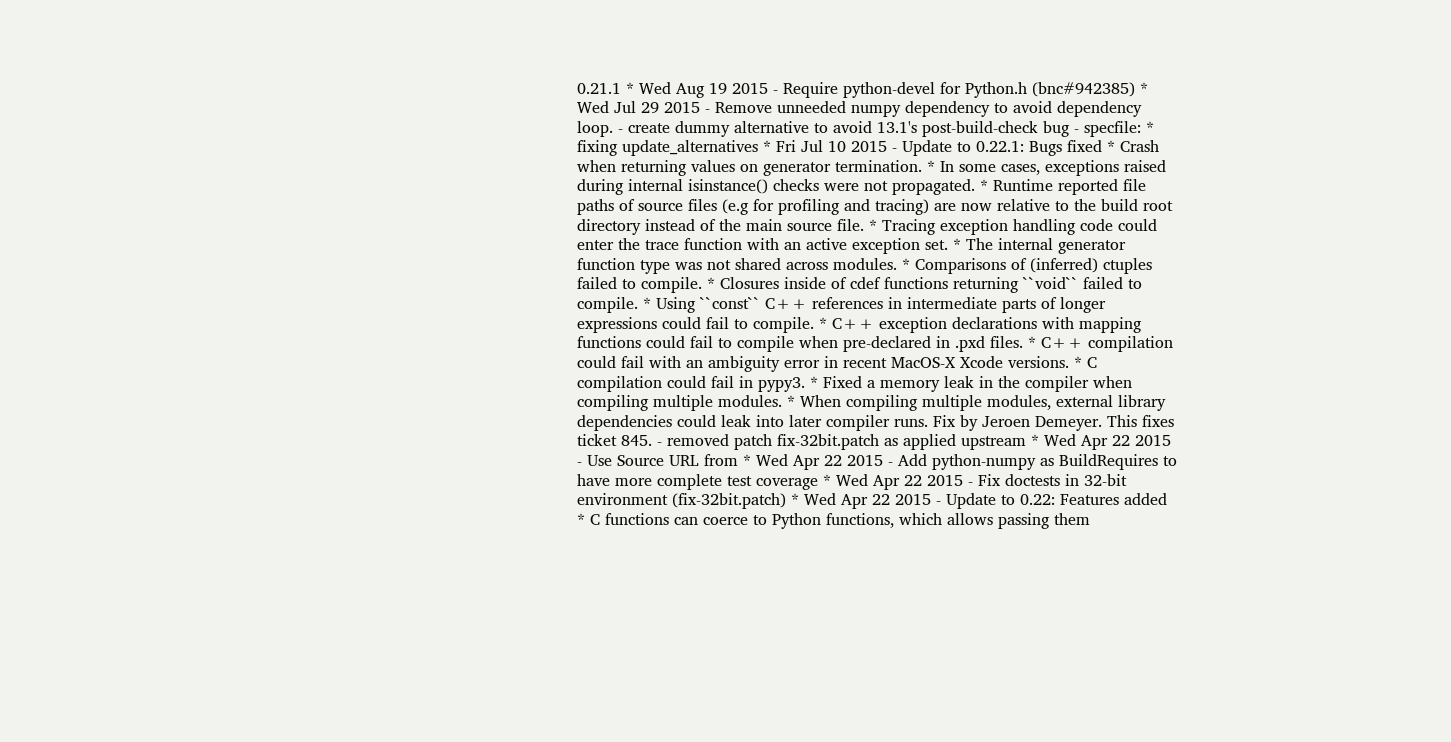0.21.1 * Wed Aug 19 2015 - Require python-devel for Python.h (bnc#942385) * Wed Jul 29 2015 - Remove unneeded numpy dependency to avoid dependency loop. - create dummy alternative to avoid 13.1's post-build-check bug - specfile: * fixing update_alternatives * Fri Jul 10 2015 - Update to 0.22.1: Bugs fixed * Crash when returning values on generator termination. * In some cases, exceptions raised during internal isinstance() checks were not propagated. * Runtime reported file paths of source files (e.g for profiling and tracing) are now relative to the build root directory instead of the main source file. * Tracing exception handling code could enter the trace function with an active exception set. * The internal generator function type was not shared across modules. * Comparisons of (inferred) ctuples failed to compile. * Closures inside of cdef functions returning ``void`` failed to compile. * Using ``const`` C++ references in intermediate parts of longer expressions could fail to compile. * C++ exception declarations with mapping functions could fail to compile when pre-declared in .pxd files. * C++ compilation could fail with an ambiguity error in recent MacOS-X Xcode versions. * C compilation could fail in pypy3. * Fixed a memory leak in the compiler when compiling multiple modules. * When compiling multiple modules, external library dependencies could leak into later compiler runs. Fix by Jeroen Demeyer. This fixes ticket 845. - removed patch fix-32bit.patch as applied upstream * Wed Apr 22 2015 - Use Source URL from * Wed Apr 22 2015 - Add python-numpy as BuildRequires to have more complete test coverage * Wed Apr 22 2015 - Fix doctests in 32-bit environment (fix-32bit.patch) * Wed Apr 22 2015 - Update to 0.22: Features added * C functions can coerce to Python functions, which allows passing them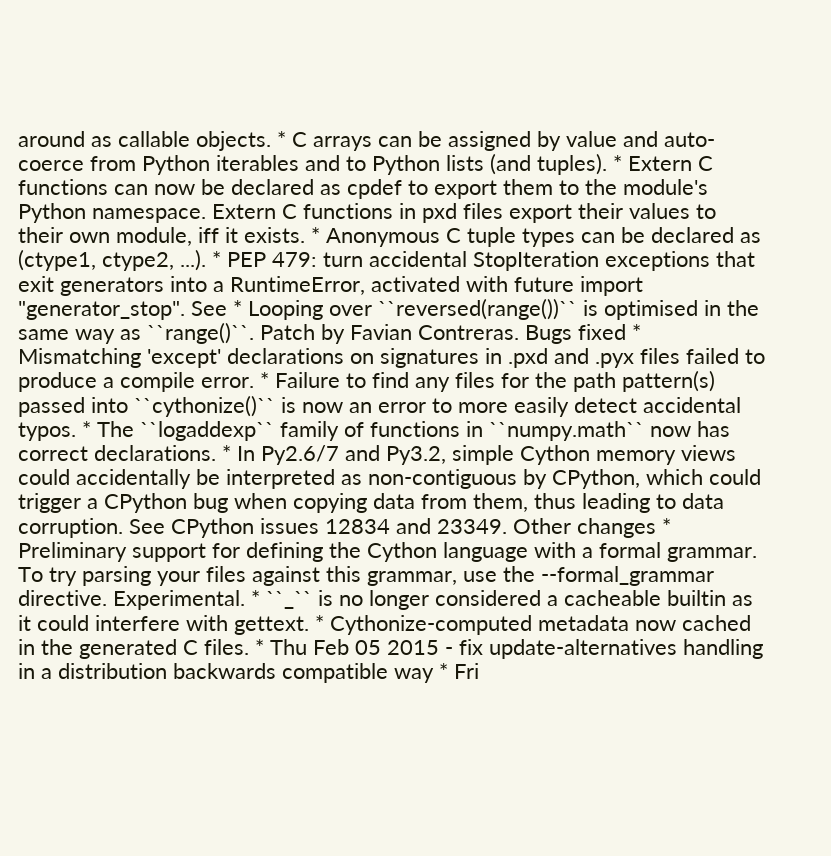around as callable objects. * C arrays can be assigned by value and auto-coerce from Python iterables and to Python lists (and tuples). * Extern C functions can now be declared as cpdef to export them to the module's Python namespace. Extern C functions in pxd files export their values to their own module, iff it exists. * Anonymous C tuple types can be declared as (ctype1, ctype2, ...). * PEP 479: turn accidental StopIteration exceptions that exit generators into a RuntimeError, activated with future import "generator_stop". See * Looping over ``reversed(range())`` is optimised in the same way as ``range()``. Patch by Favian Contreras. Bugs fixed * Mismatching 'except' declarations on signatures in .pxd and .pyx files failed to produce a compile error. * Failure to find any files for the path pattern(s) passed into ``cythonize()`` is now an error to more easily detect accidental typos. * The ``logaddexp`` family of functions in ``numpy.math`` now has correct declarations. * In Py2.6/7 and Py3.2, simple Cython memory views could accidentally be interpreted as non-contiguous by CPython, which could trigger a CPython bug when copying data from them, thus leading to data corruption. See CPython issues 12834 and 23349. Other changes * Preliminary support for defining the Cython language with a formal grammar. To try parsing your files against this grammar, use the --formal_grammar directive. Experimental. * ``_`` is no longer considered a cacheable builtin as it could interfere with gettext. * Cythonize-computed metadata now cached in the generated C files. * Thu Feb 05 2015 - fix update-alternatives handling in a distribution backwards compatible way * Fri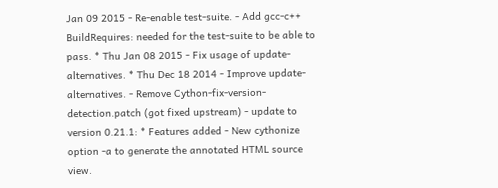Jan 09 2015 - Re-enable test-suite. - Add gcc-c++ BuildRequires: needed for the test-suite to be able to pass. * Thu Jan 08 2015 - Fix usage of update-alternatives. * Thu Dec 18 2014 - Improve update-alternatives. - Remove Cython-fix-version-detection.patch (got fixed upstream) - update to version 0.21.1: * Features added - New cythonize option -a to generate the annotated HTML source view.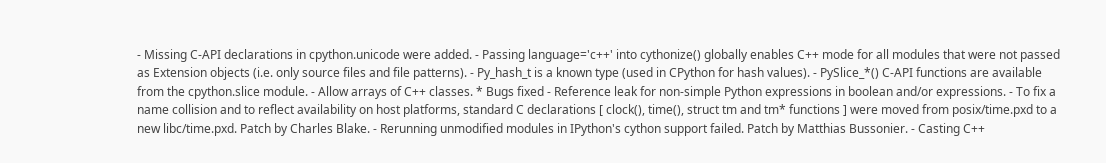- Missing C-API declarations in cpython.unicode were added. - Passing language='c++' into cythonize() globally enables C++ mode for all modules that were not passed as Extension objects (i.e. only source files and file patterns). - Py_hash_t is a known type (used in CPython for hash values). - PySlice_*() C-API functions are available from the cpython.slice module. - Allow arrays of C++ classes. * Bugs fixed - Reference leak for non-simple Python expressions in boolean and/or expressions. - To fix a name collision and to reflect availability on host platforms, standard C declarations [ clock(), time(), struct tm and tm* functions ] were moved from posix/time.pxd to a new libc/time.pxd. Patch by Charles Blake. - Rerunning unmodified modules in IPython's cython support failed. Patch by Matthias Bussonier. - Casting C++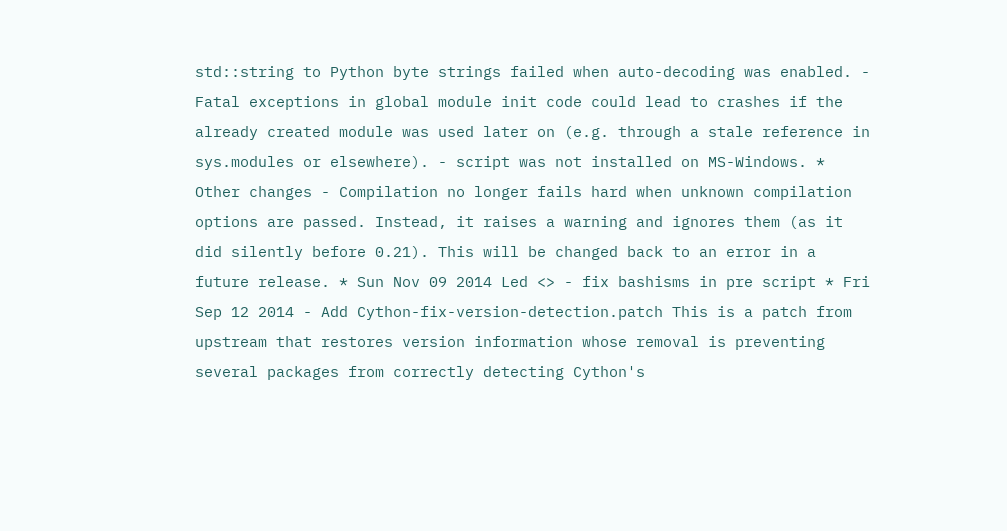std::string to Python byte strings failed when auto-decoding was enabled. - Fatal exceptions in global module init code could lead to crashes if the already created module was used later on (e.g. through a stale reference in sys.modules or elsewhere). - script was not installed on MS-Windows. * Other changes - Compilation no longer fails hard when unknown compilation options are passed. Instead, it raises a warning and ignores them (as it did silently before 0.21). This will be changed back to an error in a future release. * Sun Nov 09 2014 Led <> - fix bashisms in pre script * Fri Sep 12 2014 - Add Cython-fix-version-detection.patch This is a patch from upstream that restores version information whose removal is preventing several packages from correctly detecting Cython's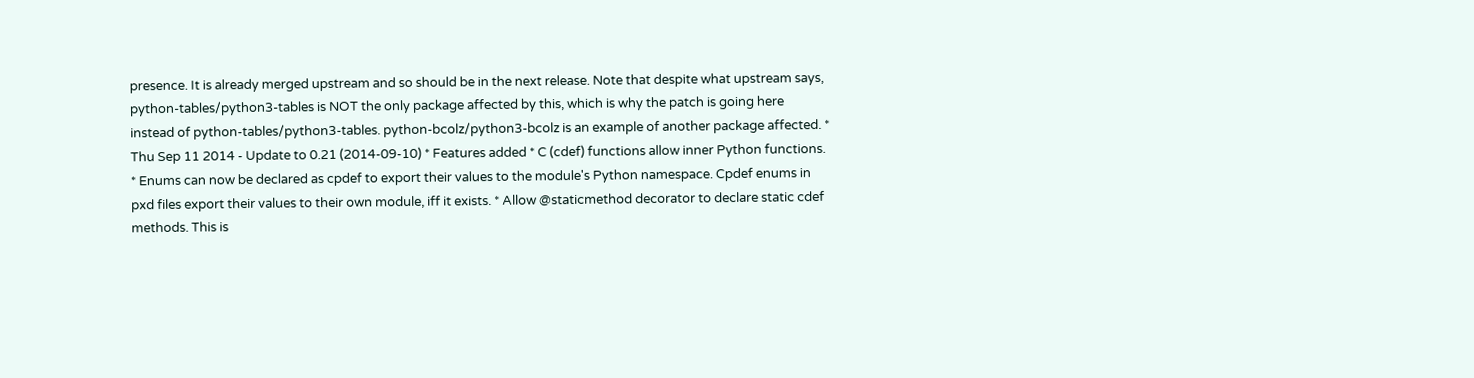presence. It is already merged upstream and so should be in the next release. Note that despite what upstream says, python-tables/python3-tables is NOT the only package affected by this, which is why the patch is going here instead of python-tables/python3-tables. python-bcolz/python3-bcolz is an example of another package affected. * Thu Sep 11 2014 - Update to 0.21 (2014-09-10) * Features added * C (cdef) functions allow inner Python functions. * Enums can now be declared as cpdef to export their values to the module's Python namespace. Cpdef enums in pxd files export their values to their own module, iff it exists. * Allow @staticmethod decorator to declare static cdef methods. This is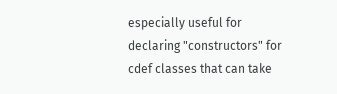especially useful for declaring "constructors" for cdef classes that can take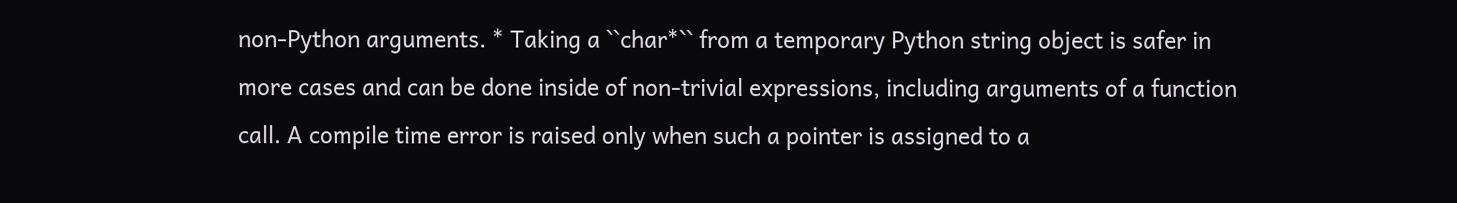non-Python arguments. * Taking a ``char*`` from a temporary Python string object is safer in more cases and can be done inside of non-trivial expressions, including arguments of a function call. A compile time error is raised only when such a pointer is assigned to a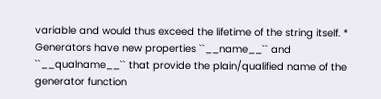variable and would thus exceed the lifetime of the string itself. * Generators have new properties ``__name__`` and ``__qualname__`` that provide the plain/qualified name of the generator function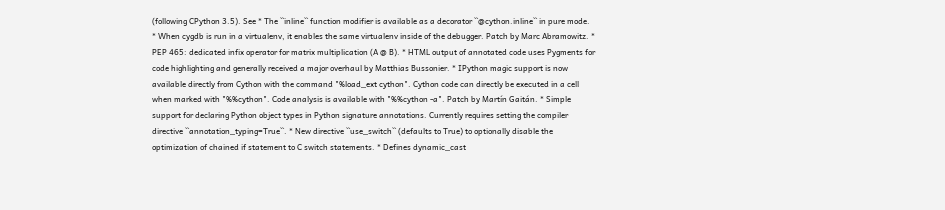(following CPython 3.5). See * The ``inline`` function modifier is available as a decorator ``@cython.inline`` in pure mode. * When cygdb is run in a virtualenv, it enables the same virtualenv inside of the debugger. Patch by Marc Abramowitz. * PEP 465: dedicated infix operator for matrix multiplication (A @ B). * HTML output of annotated code uses Pygments for code highlighting and generally received a major overhaul by Matthias Bussonier. * IPython magic support is now available directly from Cython with the command "%load_ext cython". Cython code can directly be executed in a cell when marked with "%%cython". Code analysis is available with "%%cython -a". Patch by Martín Gaitán. * Simple support for declaring Python object types in Python signature annotations. Currently requires setting the compiler directive ``annotation_typing=True``. * New directive ``use_switch`` (defaults to True) to optionally disable the optimization of chained if statement to C switch statements. * Defines dynamic_cast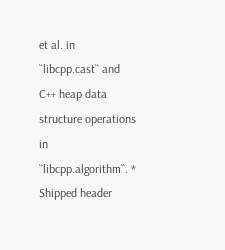et al. in ``libcpp.cast`` and C++ heap data structure operations in ``libcpp.algorithm``. * Shipped header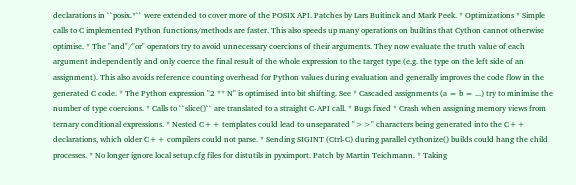declarations in ``posix.*`` were extended to cover more of the POSIX API. Patches by Lars Buitinck and Mark Peek. * Optimizations * Simple calls to C implemented Python functions/methods are faster. This also speeds up many operations on builtins that Cython cannot otherwise optimise. * The "and"/"or" operators try to avoid unnecessary coercions of their arguments. They now evaluate the truth value of each argument independently and only coerce the final result of the whole expression to the target type (e.g. the type on the left side of an assignment). This also avoids reference counting overhead for Python values during evaluation and generally improves the code flow in the generated C code. * The Python expression "2 ** N" is optimised into bit shifting. See * Cascaded assignments (a = b = ...) try to minimise the number of type coercions. * Calls to ``slice()`` are translated to a straight C-API call. * Bugs fixed * Crash when assigning memory views from ternary conditional expressions. * Nested C++ templates could lead to unseparated ">>" characters being generated into the C++ declarations, which older C++ compilers could not parse. * Sending SIGINT (Ctrl-C) during parallel cythonize() builds could hang the child processes. * No longer ignore local setup.cfg files for distutils in pyximport. Patch by Martin Teichmann. * Taking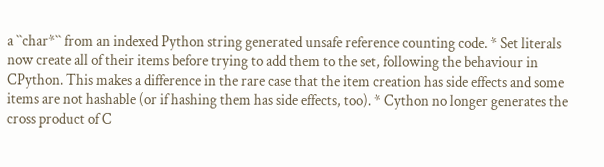a ``char*`` from an indexed Python string generated unsafe reference counting code. * Set literals now create all of their items before trying to add them to the set, following the behaviour in CPython. This makes a difference in the rare case that the item creation has side effects and some items are not hashable (or if hashing them has side effects, too). * Cython no longer generates the cross product of C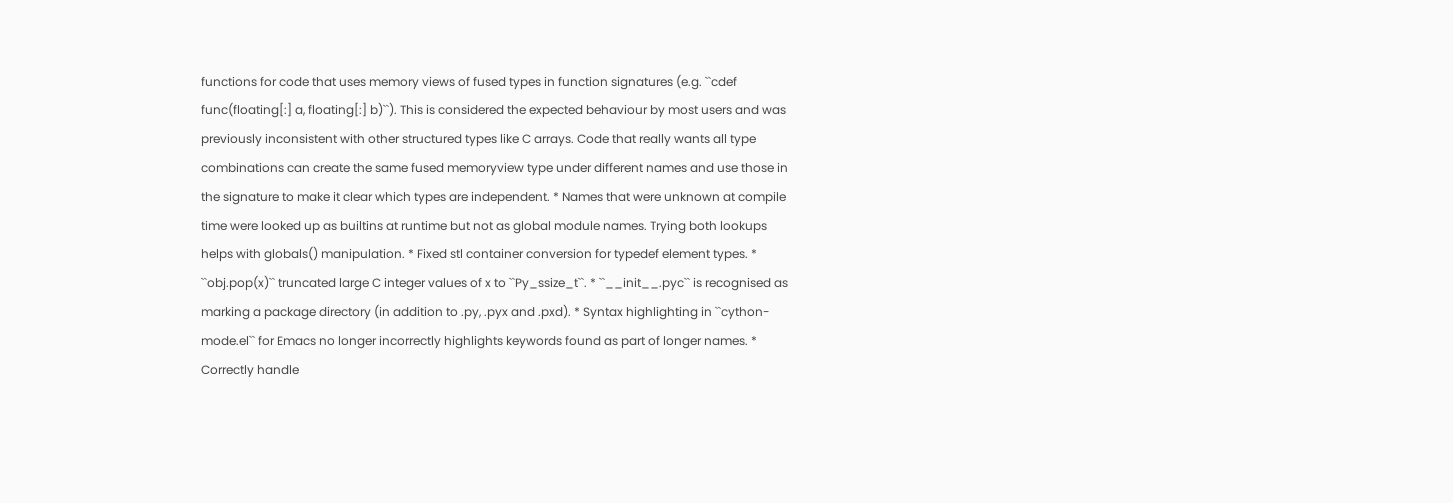functions for code that uses memory views of fused types in function signatures (e.g. ``cdef func(floating[:] a, floating[:] b)``). This is considered the expected behaviour by most users and was previously inconsistent with other structured types like C arrays. Code that really wants all type combinations can create the same fused memoryview type under different names and use those in the signature to make it clear which types are independent. * Names that were unknown at compile time were looked up as builtins at runtime but not as global module names. Trying both lookups helps with globals() manipulation. * Fixed stl container conversion for typedef element types. * ``obj.pop(x)`` truncated large C integer values of x to ``Py_ssize_t``. * ``__init__.pyc`` is recognised as marking a package directory (in addition to .py, .pyx and .pxd). * Syntax highlighting in ``cython-mode.el`` for Emacs no longer incorrectly highlights keywords found as part of longer names. * Correctly handle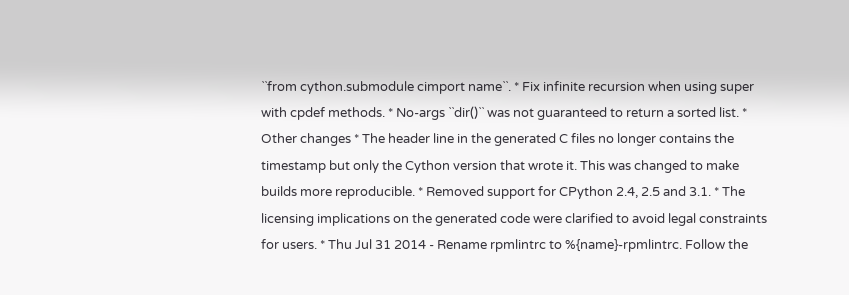``from cython.submodule cimport name``. * Fix infinite recursion when using super with cpdef methods. * No-args ``dir()`` was not guaranteed to return a sorted list. * Other changes * The header line in the generated C files no longer contains the timestamp but only the Cython version that wrote it. This was changed to make builds more reproducible. * Removed support for CPython 2.4, 2.5 and 3.1. * The licensing implications on the generated code were clarified to avoid legal constraints for users. * Thu Jul 31 2014 - Rename rpmlintrc to %{name}-rpmlintrc. Follow the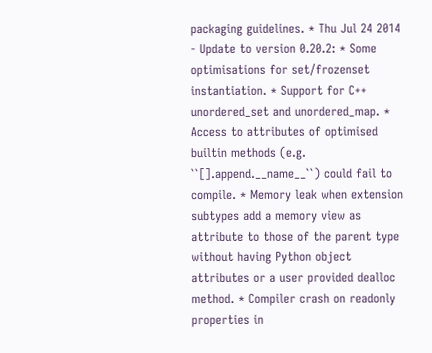packaging guidelines. * Thu Jul 24 2014 - Update to version 0.20.2: * Some optimisations for set/frozenset instantiation. * Support for C++ unordered_set and unordered_map. * Access to attributes of optimised builtin methods (e.g. ``[].append.__name__``) could fail to compile. * Memory leak when extension subtypes add a memory view as attribute to those of the parent type without having Python object attributes or a user provided dealloc method. * Compiler crash on readonly properties in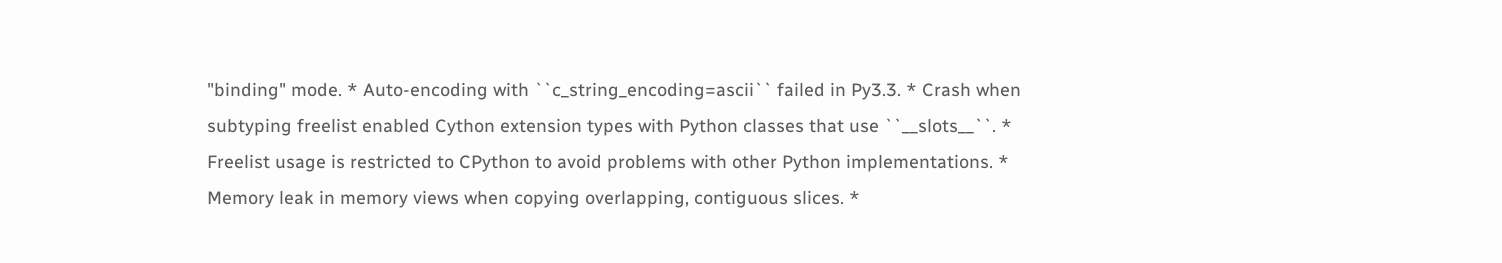"binding" mode. * Auto-encoding with ``c_string_encoding=ascii`` failed in Py3.3. * Crash when subtyping freelist enabled Cython extension types with Python classes that use ``__slots__``. * Freelist usage is restricted to CPython to avoid problems with other Python implementations. * Memory leak in memory views when copying overlapping, contiguous slices. *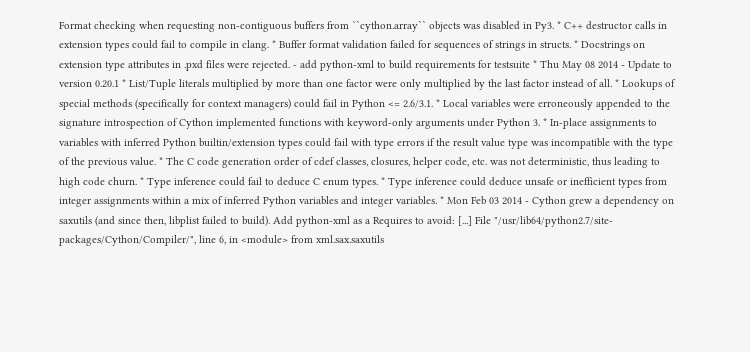Format checking when requesting non-contiguous buffers from ``cython.array`` objects was disabled in Py3. * C++ destructor calls in extension types could fail to compile in clang. * Buffer format validation failed for sequences of strings in structs. * Docstrings on extension type attributes in .pxd files were rejected. - add python-xml to build requirements for testsuite * Thu May 08 2014 - Update to version 0.20.1 * List/Tuple literals multiplied by more than one factor were only multiplied by the last factor instead of all. * Lookups of special methods (specifically for context managers) could fail in Python <= 2.6/3.1. * Local variables were erroneously appended to the signature introspection of Cython implemented functions with keyword-only arguments under Python 3. * In-place assignments to variables with inferred Python builtin/extension types could fail with type errors if the result value type was incompatible with the type of the previous value. * The C code generation order of cdef classes, closures, helper code, etc. was not deterministic, thus leading to high code churn. * Type inference could fail to deduce C enum types. * Type inference could deduce unsafe or inefficient types from integer assignments within a mix of inferred Python variables and integer variables. * Mon Feb 03 2014 - Cython grew a dependency on saxutils (and since then, libplist failed to build). Add python-xml as a Requires to avoid: [...] File "/usr/lib64/python2.7/site-packages/Cython/Compiler/", line 6, in <module> from xml.sax.saxutils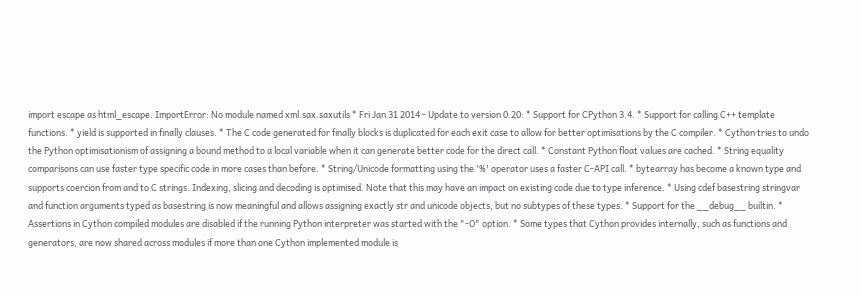import escape as html_escape. ImportError: No module named xml.sax.saxutils * Fri Jan 31 2014 - Update to version 0.20: * Support for CPython 3.4. * Support for calling C++ template functions. * yield is supported in finally clauses. * The C code generated for finally blocks is duplicated for each exit case to allow for better optimisations by the C compiler. * Cython tries to undo the Python optimisationism of assigning a bound method to a local variable when it can generate better code for the direct call. * Constant Python float values are cached. * String equality comparisons can use faster type specific code in more cases than before. * String/Unicode formatting using the '%' operator uses a faster C-API call. * bytearray has become a known type and supports coercion from and to C strings. Indexing, slicing and decoding is optimised. Note that this may have an impact on existing code due to type inference. * Using cdef basestring stringvar and function arguments typed as basestring is now meaningful and allows assigning exactly str and unicode objects, but no subtypes of these types. * Support for the __debug__ builtin. * Assertions in Cython compiled modules are disabled if the running Python interpreter was started with the "-O" option. * Some types that Cython provides internally, such as functions and generators, are now shared across modules if more than one Cython implemented module is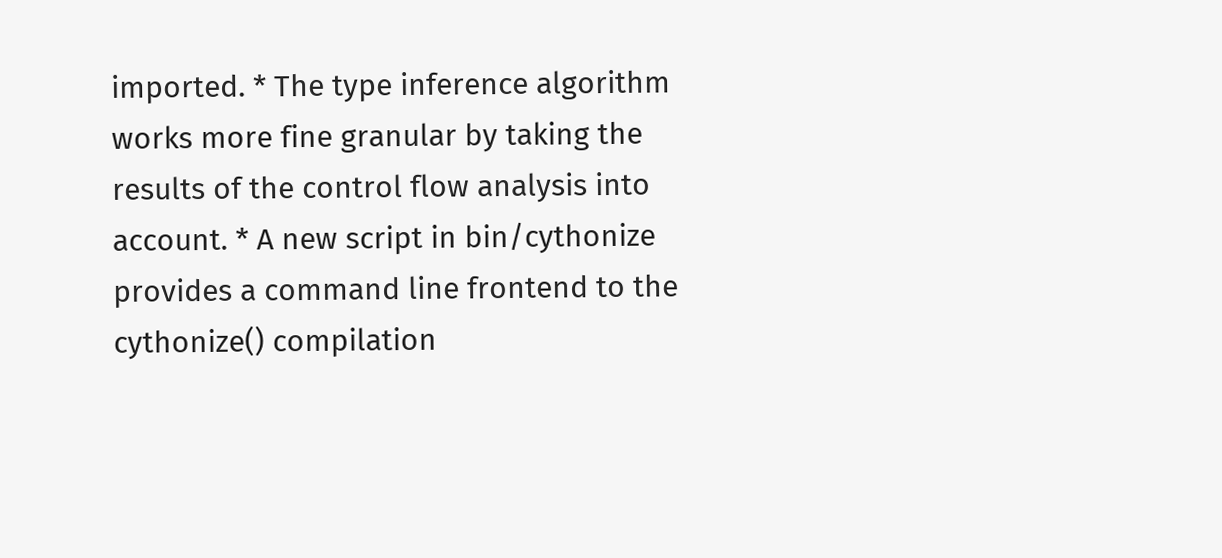imported. * The type inference algorithm works more fine granular by taking the results of the control flow analysis into account. * A new script in bin/cythonize provides a command line frontend to the cythonize() compilation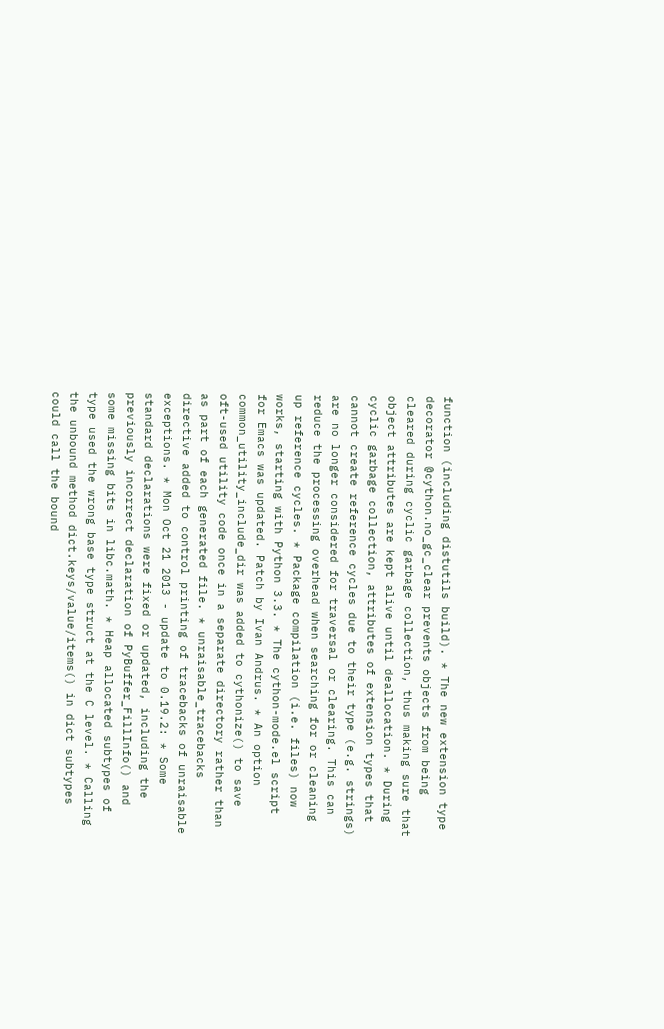function (including distutils build). * The new extension type decorator @cython.no_gc_clear prevents objects from being cleared during cyclic garbage collection, thus making sure that object attributes are kept alive until deallocation. * During cyclic garbage collection, attributes of extension types that cannot create reference cycles due to their type (e.g. strings) are no longer considered for traversal or clearing. This can reduce the processing overhead when searching for or cleaning up reference cycles. * Package compilation (i.e. files) now works, starting with Python 3.3. * The cython-mode.el script for Emacs was updated. Patch by Ivan Andrus. * An option common_utility_include_dir was added to cythonize() to save oft-used utility code once in a separate directory rather than as part of each generated file. * unraisable_tracebacks directive added to control printing of tracebacks of unraisable exceptions. * Mon Oct 21 2013 - update to 0.19.2: * Some standard declarations were fixed or updated, including the previously incorrect declaration of PyBuffer_FillInfo() and some missing bits in libc.math. * Heap allocated subtypes of type used the wrong base type struct at the C level. * Calling the unbound method dict.keys/value/items() in dict subtypes could call the bound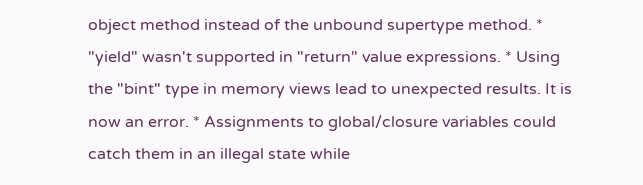object method instead of the unbound supertype method. * "yield" wasn't supported in "return" value expressions. * Using the "bint" type in memory views lead to unexpected results. It is now an error. * Assignments to global/closure variables could catch them in an illegal state while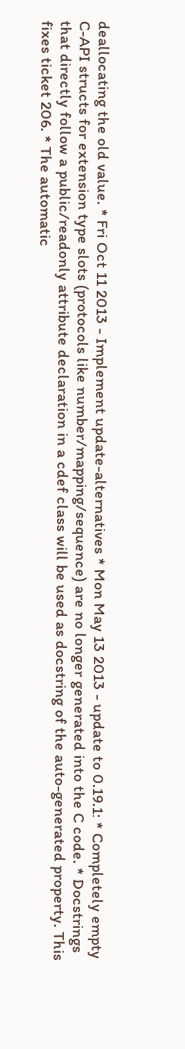deallocating the old value. * Fri Oct 11 2013 - Implement update-alternatives * Mon May 13 2013 - update to 0.19.1: * Completely empty C-API structs for extension type slots (protocols like number/mapping/sequence) are no longer generated into the C code. * Docstrings that directly follow a public/readonly attribute declaration in a cdef class will be used as docstring of the auto-generated property. This fixes ticket 206. * The automatic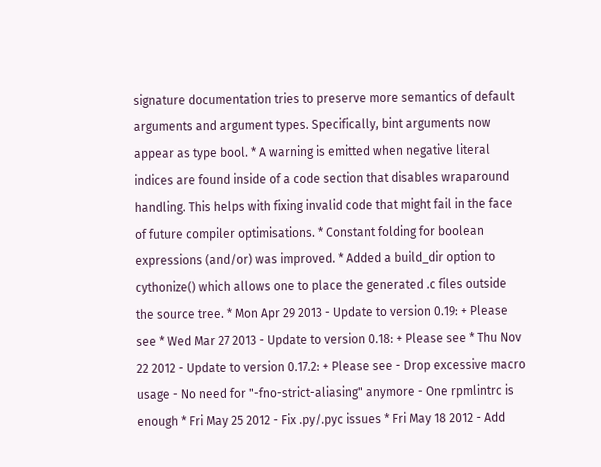signature documentation tries to preserve more semantics of default arguments and argument types. Specifically, bint arguments now appear as type bool. * A warning is emitted when negative literal indices are found inside of a code section that disables wraparound handling. This helps with fixing invalid code that might fail in the face of future compiler optimisations. * Constant folding for boolean expressions (and/or) was improved. * Added a build_dir option to cythonize() which allows one to place the generated .c files outside the source tree. * Mon Apr 29 2013 - Update to version 0.19: + Please see * Wed Mar 27 2013 - Update to version 0.18: + Please see * Thu Nov 22 2012 - Update to version 0.17.2: + Please see - Drop excessive macro usage - No need for "-fno-strict-aliasing" anymore - One rpmlintrc is enough * Fri May 25 2012 - Fix .py/.pyc issues * Fri May 18 2012 - Add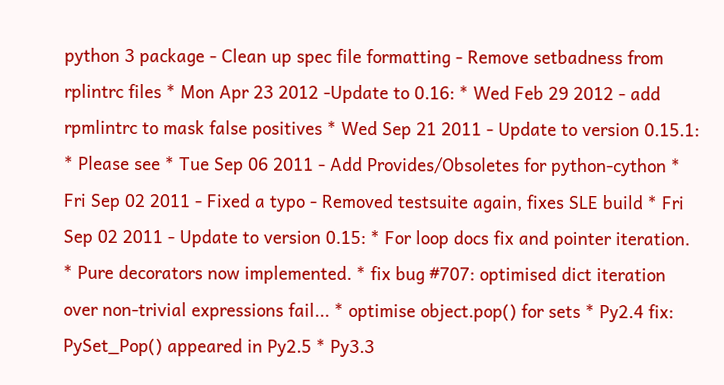python 3 package - Clean up spec file formatting - Remove setbadness from rplintrc files * Mon Apr 23 2012 -Update to 0.16: * Wed Feb 29 2012 - add rpmlintrc to mask false positives * Wed Sep 21 2011 - Update to version 0.15.1: * Please see * Tue Sep 06 2011 - Add Provides/Obsoletes for python-cython * Fri Sep 02 2011 - Fixed a typo - Removed testsuite again, fixes SLE build * Fri Sep 02 2011 - Update to version 0.15: * For loop docs fix and pointer iteration. * Pure decorators now implemented. * fix bug #707: optimised dict iteration over non-trivial expressions fail... * optimise object.pop() for sets * Py2.4 fix: PySet_Pop() appeared in Py2.5 * Py3.3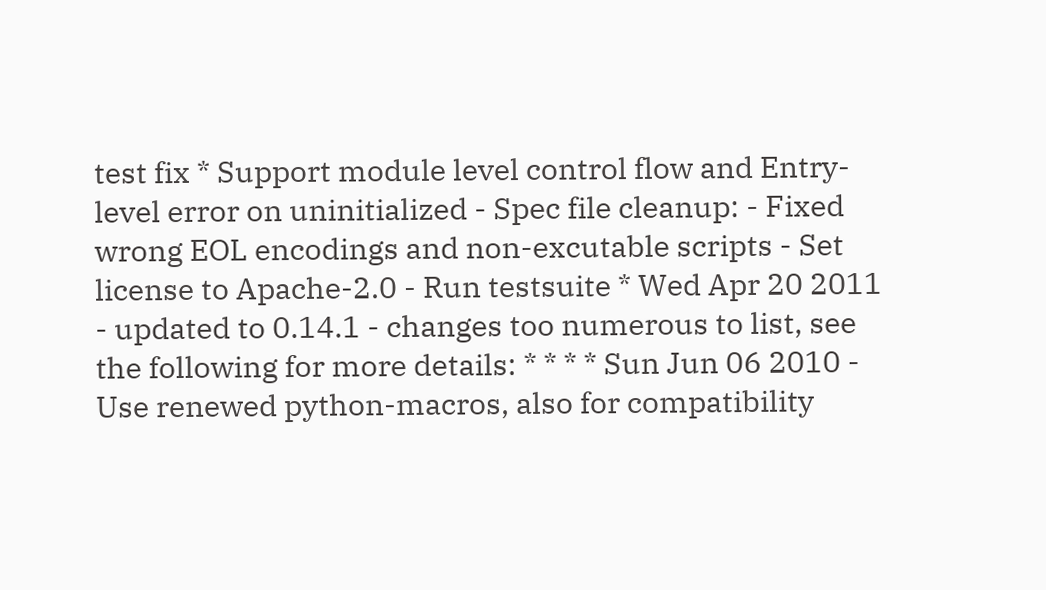test fix * Support module level control flow and Entry-level error on uninitialized - Spec file cleanup: - Fixed wrong EOL encodings and non-excutable scripts - Set license to Apache-2.0 - Run testsuite * Wed Apr 20 2011 - updated to 0.14.1 - changes too numerous to list, see the following for more details: * * * * Sun Jun 06 2010 - Use renewed python-macros, also for compatibility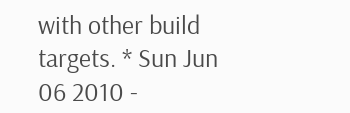with other build targets. * Sun Jun 06 2010 -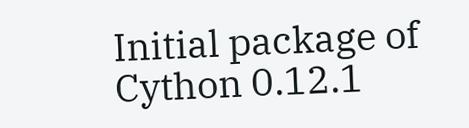Initial package of Cython 0.12.1